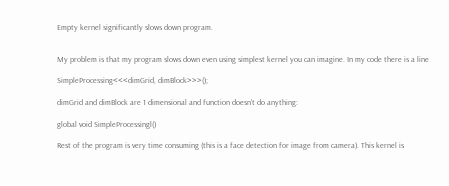Empty kernel significantly slows down program.


My problem is that my program slows down even using simplest kernel you can imagine. In my code there is a line

SimpleProcessing<<<dimGrid, dimBlock>>>();

dimGrid and dimBlock are 1 dimensional and function doesn’t do anything:

global void SimpleProcessingl()

Rest of the program is very time consuming (this is a face detection for image from camera). This kernel is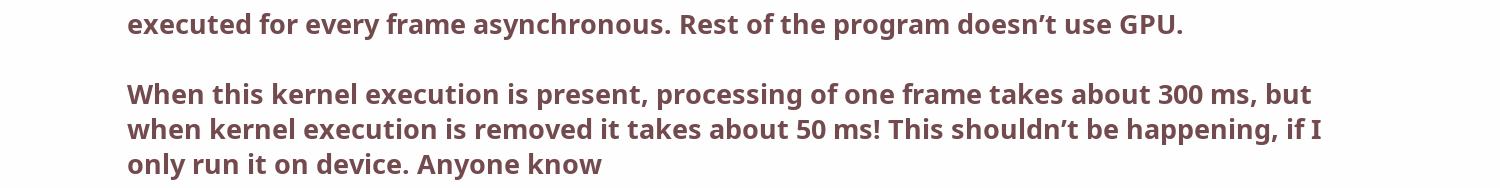executed for every frame asynchronous. Rest of the program doesn’t use GPU.

When this kernel execution is present, processing of one frame takes about 300 ms, but when kernel execution is removed it takes about 50 ms! This shouldn’t be happening, if I only run it on device. Anyone know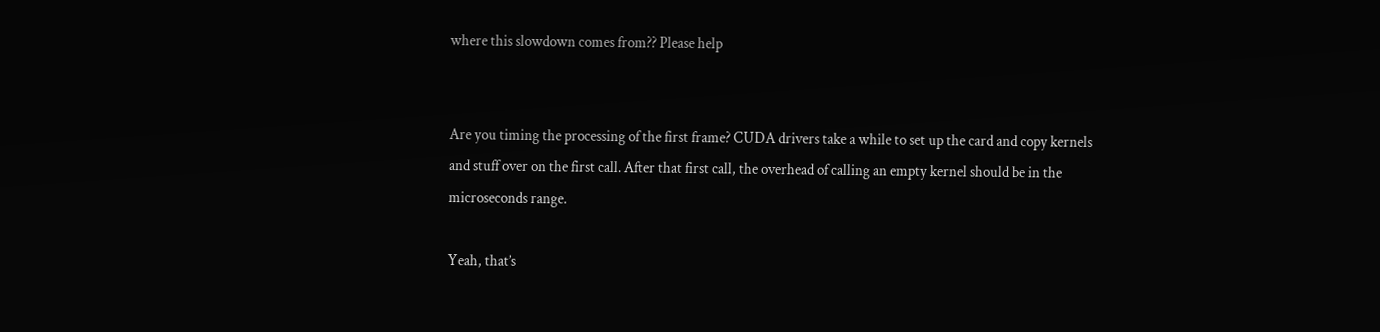where this slowdown comes from?? Please help


Are you timing the processing of the first frame? CUDA drivers take a while to set up the card and copy kernels and stuff over on the first call. After that first call, the overhead of calling an empty kernel should be in the microseconds range.

Yeah, that’s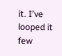it. I’ve looped it few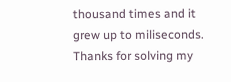thousand times and it grew up to miliseconds. Thanks for solving my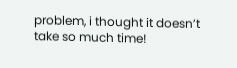problem, i thought it doesn’t take so much time!